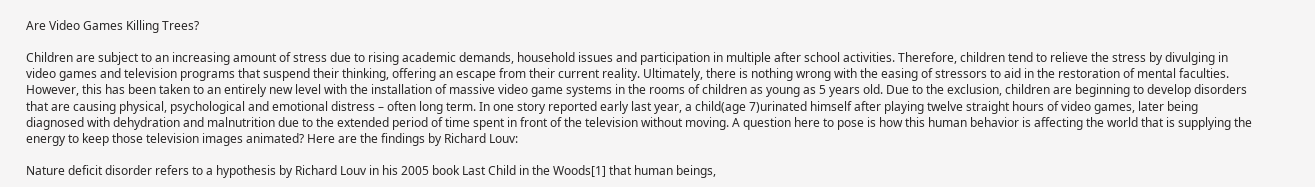Are Video Games Killing Trees?

Children are subject to an increasing amount of stress due to rising academic demands, household issues and participation in multiple after school activities. Therefore, children tend to relieve the stress by divulging in video games and television programs that suspend their thinking, offering an escape from their current reality. Ultimately, there is nothing wrong with the easing of stressors to aid in the restoration of mental faculties. However, this has been taken to an entirely new level with the installation of massive video game systems in the rooms of children as young as 5 years old. Due to the exclusion, children are beginning to develop disorders that are causing physical, psychological and emotional distress – often long term. In one story reported early last year, a child(age 7)urinated himself after playing twelve straight hours of video games, later being diagnosed with dehydration and malnutrition due to the extended period of time spent in front of the television without moving. A question here to pose is how this human behavior is affecting the world that is supplying the energy to keep those television images animated? Here are the findings by Richard Louv:

Nature deficit disorder refers to a hypothesis by Richard Louv in his 2005 book Last Child in the Woods[1] that human beings,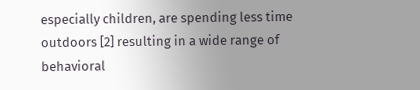especially children, are spending less time outdoors [2] resulting in a wide range of behavioral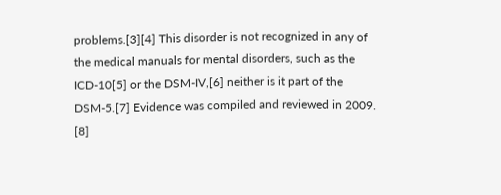problems.[3][4] This disorder is not recognized in any of the medical manuals for mental disorders, such as the ICD-10[5] or the DSM-IV,[6] neither is it part of the DSM-5.[7] Evidence was compiled and reviewed in 2009. [8]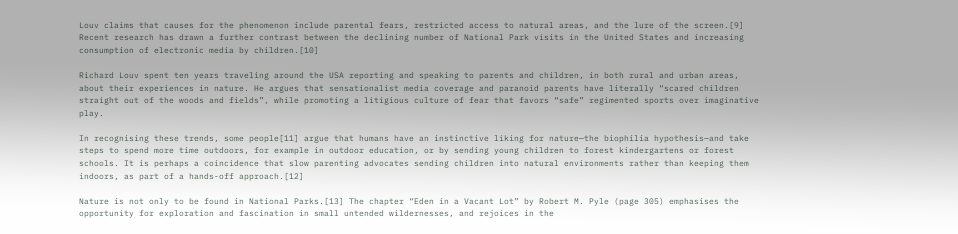Louv claims that causes for the phenomenon include parental fears, restricted access to natural areas, and the lure of the screen.[9] Recent research has drawn a further contrast between the declining number of National Park visits in the United States and increasing consumption of electronic media by children.[10]

Richard Louv spent ten years traveling around the USA reporting and speaking to parents and children, in both rural and urban areas, about their experiences in nature. He argues that sensationalist media coverage and paranoid parents have literally “scared children straight out of the woods and fields”, while promoting a litigious culture of fear that favors “safe” regimented sports over imaginative play.

In recognising these trends, some people[11] argue that humans have an instinctive liking for nature—the biophilia hypothesis—and take steps to spend more time outdoors, for example in outdoor education, or by sending young children to forest kindergartens or forest schools. It is perhaps a coincidence that slow parenting advocates sending children into natural environments rather than keeping them indoors, as part of a hands-off approach.[12]

Nature is not only to be found in National Parks.[13] The chapter “Eden in a Vacant Lot” by Robert M. Pyle (page 305) emphasises the opportunity for exploration and fascination in small untended wildernesses, and rejoices in the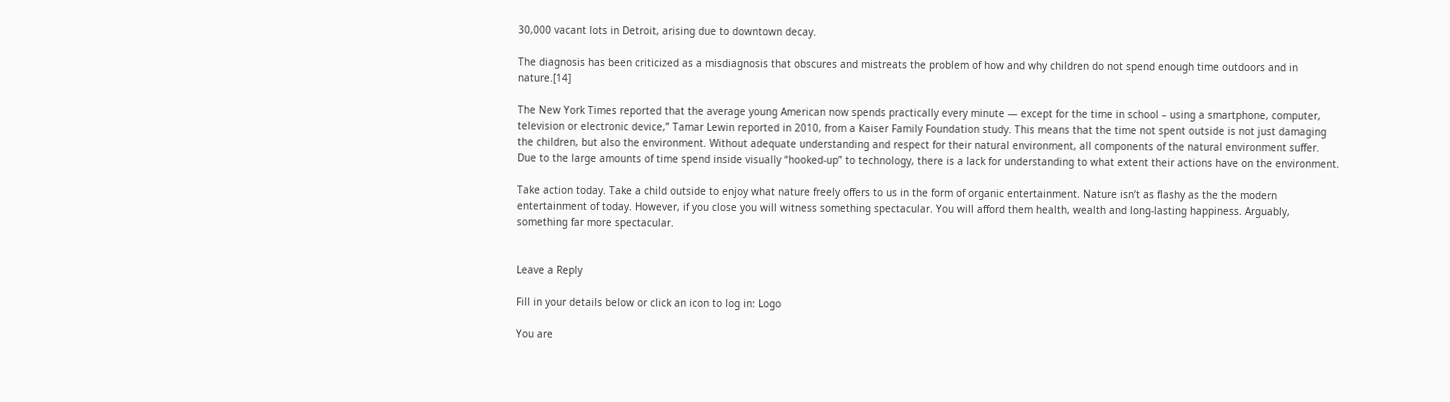30,000 vacant lots in Detroit, arising due to downtown decay.

The diagnosis has been criticized as a misdiagnosis that obscures and mistreats the problem of how and why children do not spend enough time outdoors and in nature.[14]

The New York Times reported that the average young American now spends practically every minute — except for the time in school – using a smartphone, computer, television or electronic device,” Tamar Lewin reported in 2010, from a Kaiser Family Foundation study. This means that the time not spent outside is not just damaging the children, but also the environment. Without adequate understanding and respect for their natural environment, all components of the natural environment suffer. Due to the large amounts of time spend inside visually “hooked-up” to technology, there is a lack for understanding to what extent their actions have on the environment.

Take action today. Take a child outside to enjoy what nature freely offers to us in the form of organic entertainment. Nature isn’t as flashy as the the modern entertainment of today. However, if you close you will witness something spectacular. You will afford them health, wealth and long-lasting happiness. Arguably, something far more spectacular.


Leave a Reply

Fill in your details below or click an icon to log in: Logo

You are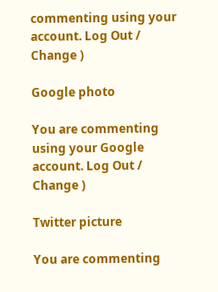commenting using your account. Log Out /  Change )

Google photo

You are commenting using your Google account. Log Out /  Change )

Twitter picture

You are commenting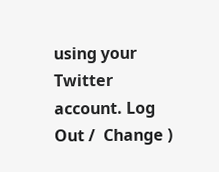using your Twitter account. Log Out /  Change )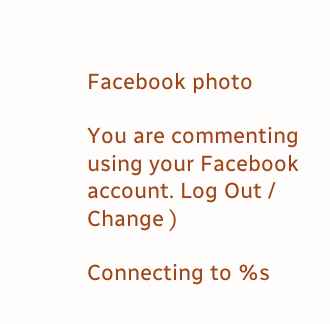Facebook photo

You are commenting using your Facebook account. Log Out /  Change )

Connecting to %s